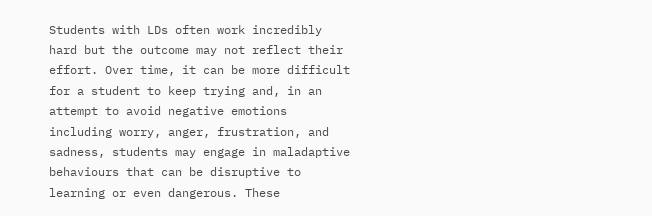Students with LDs often work incredibly hard but the outcome may not reflect their effort. Over time, it can be more difficult for a student to keep trying and, in an attempt to avoid negative emotions including worry, anger, frustration, and sadness, students may engage in maladaptive behaviours that can be disruptive to learning or even dangerous. These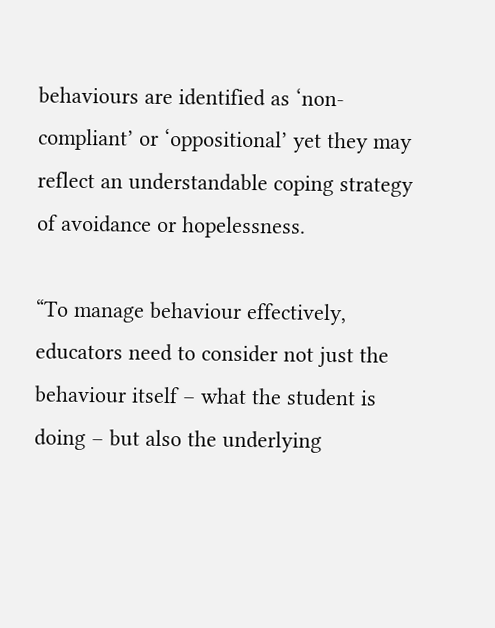behaviours are identified as ‘non-compliant’ or ‘oppositional’ yet they may reflect an understandable coping strategy of avoidance or hopelessness.

“To manage behaviour effectively, educators need to consider not just the behaviour itself – what the student is doing – but also the underlying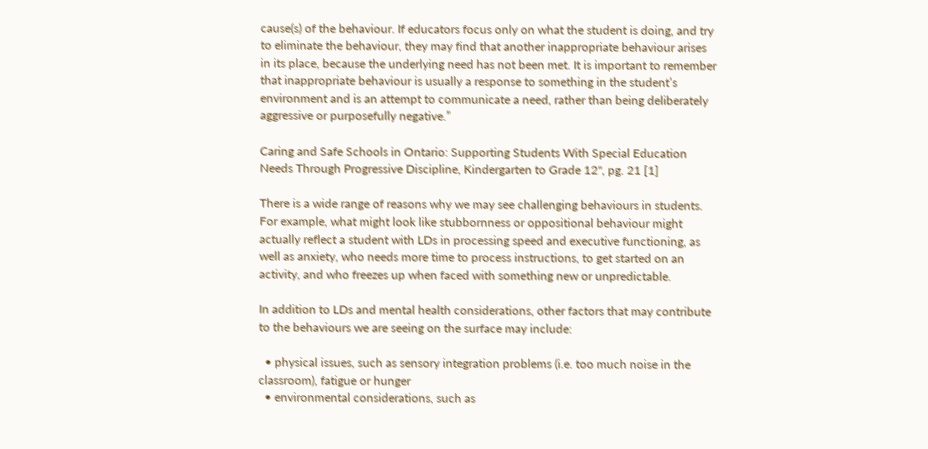cause(s) of the behaviour. If educators focus only on what the student is doing, and try to eliminate the behaviour, they may find that another inappropriate behaviour arises in its place, because the underlying need has not been met. It is important to remember that inappropriate behaviour is usually a response to something in the student’s environment and is an attempt to communicate a need, rather than being deliberately aggressive or purposefully negative.”

Caring and Safe Schools in Ontario: Supporting Students With Special Education Needs Through Progressive Discipline, Kindergarten to Grade 12", pg. 21 [1]

There is a wide range of reasons why we may see challenging behaviours in students. For example, what might look like stubbornness or oppositional behaviour might actually reflect a student with LDs in processing speed and executive functioning, as well as anxiety, who needs more time to process instructions, to get started on an activity, and who freezes up when faced with something new or unpredictable.

In addition to LDs and mental health considerations, other factors that may contribute to the behaviours we are seeing on the surface may include:

  • physical issues, such as sensory integration problems (i.e. too much noise in the classroom), fatigue or hunger
  • environmental considerations, such as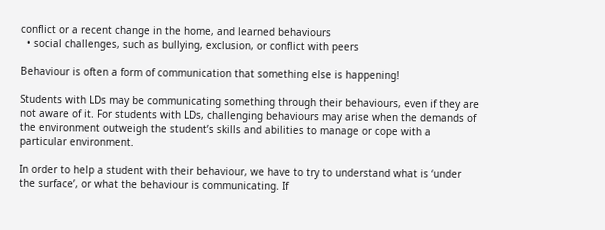conflict or a recent change in the home, and learned behaviours
  • social challenges, such as bullying, exclusion, or conflict with peers

Behaviour is often a form of communication that something else is happening!

Students with LDs may be communicating something through their behaviours, even if they are not aware of it. For students with LDs, challenging behaviours may arise when the demands of the environment outweigh the student’s skills and abilities to manage or cope with a particular environment.

In order to help a student with their behaviour, we have to try to understand what is ‘under the surface’, or what the behaviour is communicating. If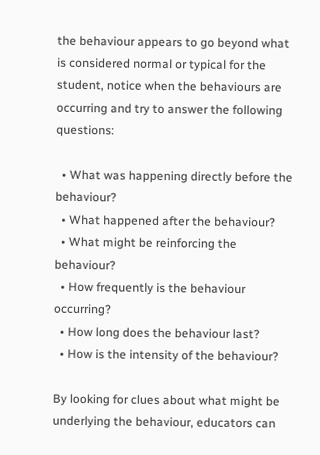the behaviour appears to go beyond what is considered normal or typical for the student, notice when the behaviours are occurring and try to answer the following questions:

  • What was happening directly before the behaviour?
  • What happened after the behaviour?
  • What might be reinforcing the behaviour?
  • How frequently is the behaviour occurring?
  • How long does the behaviour last?
  • How is the intensity of the behaviour?

By looking for clues about what might be underlying the behaviour, educators can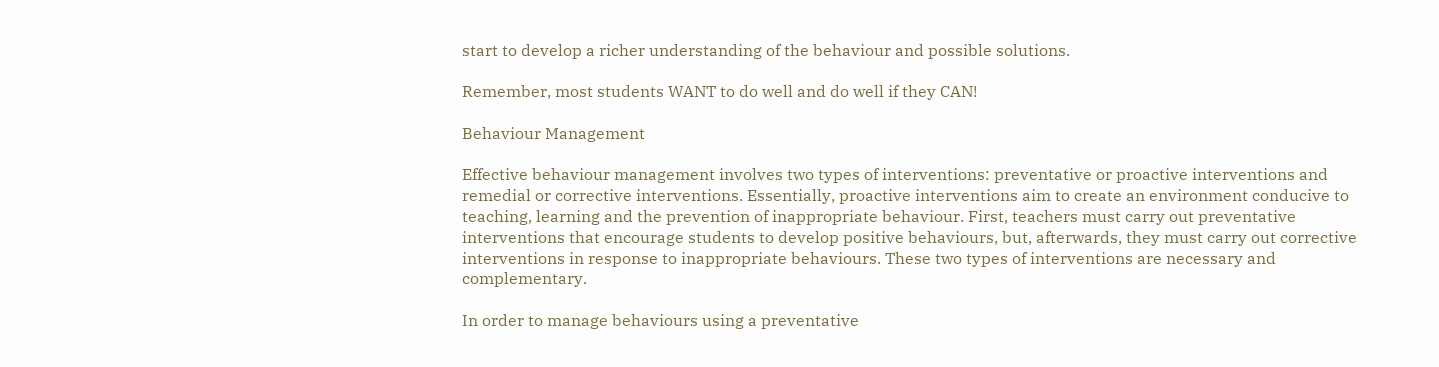start to develop a richer understanding of the behaviour and possible solutions.

Remember, most students WANT to do well and do well if they CAN!

Behaviour Management

Effective behaviour management involves two types of interventions: preventative or proactive interventions and remedial or corrective interventions. Essentially, proactive interventions aim to create an environment conducive to teaching, learning and the prevention of inappropriate behaviour. First, teachers must carry out preventative interventions that encourage students to develop positive behaviours, but, afterwards, they must carry out corrective interventions in response to inappropriate behaviours. These two types of interventions are necessary and complementary.

In order to manage behaviours using a preventative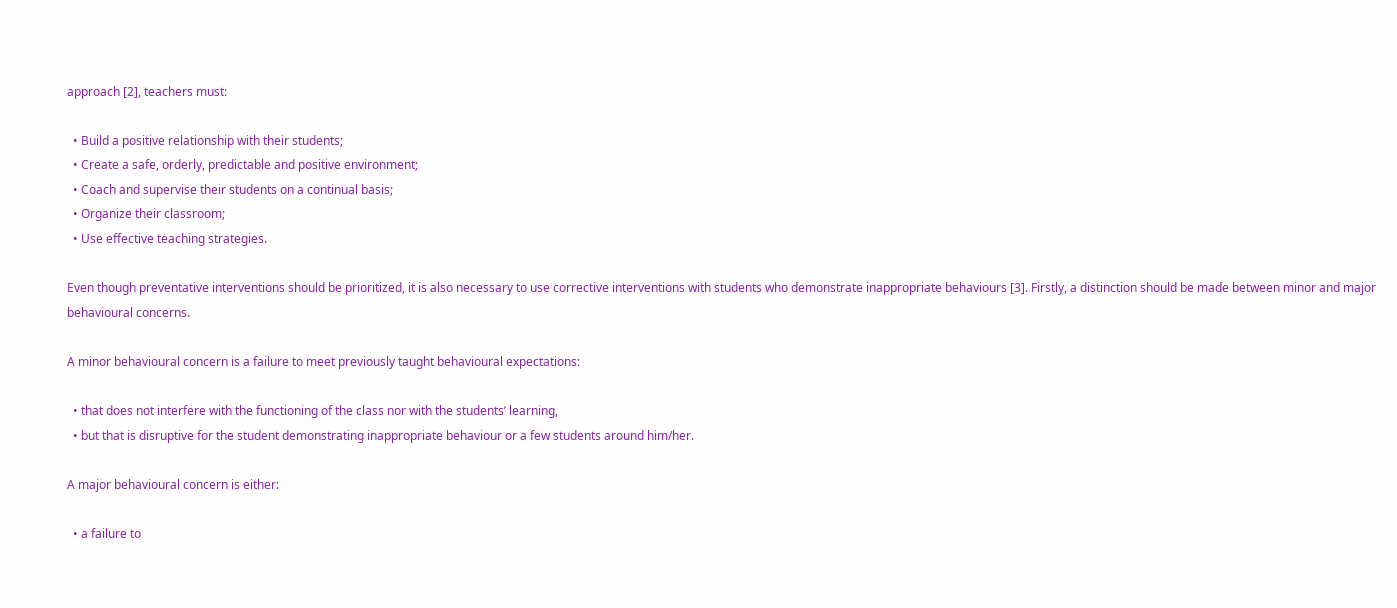approach [2], teachers must:

  • Build a positive relationship with their students;
  • Create a safe, orderly, predictable and positive environment;
  • Coach and supervise their students on a continual basis;
  • Organize their classroom;
  • Use effective teaching strategies.

Even though preventative interventions should be prioritized, it is also necessary to use corrective interventions with students who demonstrate inappropriate behaviours [3]. Firstly, a distinction should be made between minor and major behavioural concerns.

A minor behavioural concern is a failure to meet previously taught behavioural expectations:

  • that does not interfere with the functioning of the class nor with the students’ learning,
  • but that is disruptive for the student demonstrating inappropriate behaviour or a few students around him/her.

A major behavioural concern is either:

  • a failure to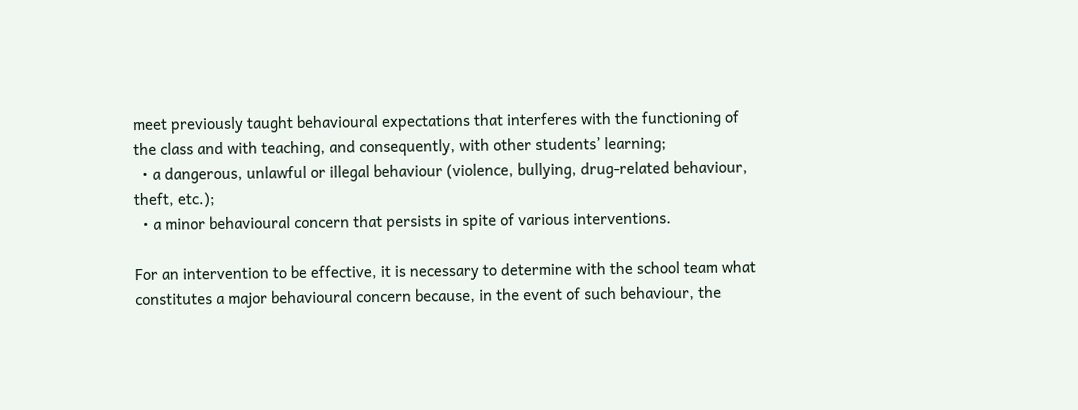meet previously taught behavioural expectations that interferes with the functioning of the class and with teaching, and consequently, with other students’ learning;
  • a dangerous, unlawful or illegal behaviour (violence, bullying, drug-related behaviour, theft, etc.);
  • a minor behavioural concern that persists in spite of various interventions.

For an intervention to be effective, it is necessary to determine with the school team what constitutes a major behavioural concern because, in the event of such behaviour, the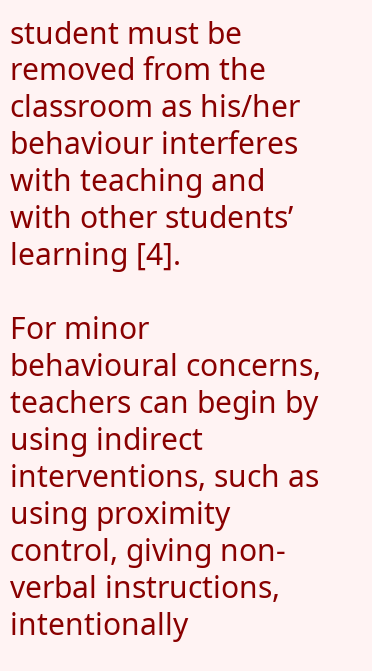student must be removed from the classroom as his/her behaviour interferes with teaching and with other students’ learning [4].

For minor behavioural concerns, teachers can begin by using indirect interventions, such as using proximity control, giving non-verbal instructions, intentionally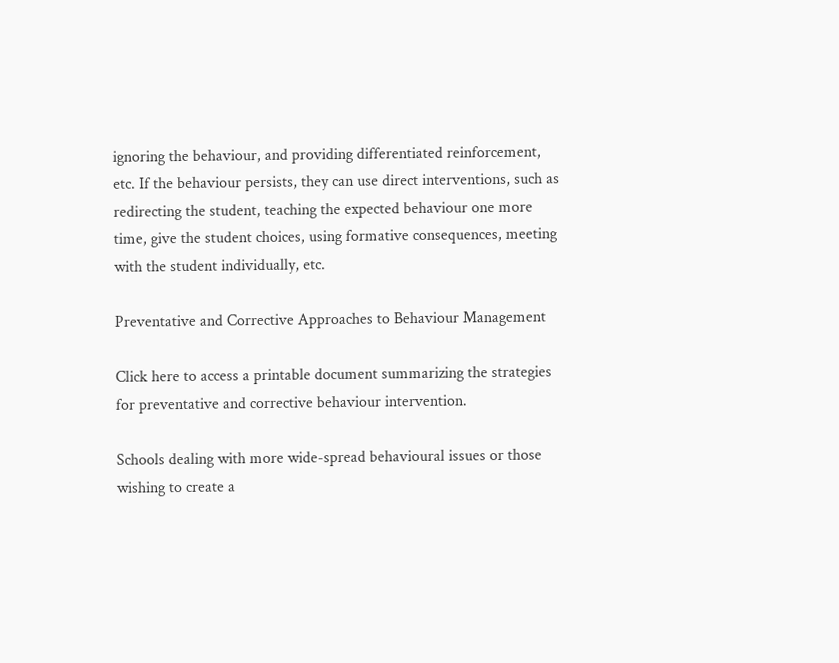ignoring the behaviour, and providing differentiated reinforcement, etc. If the behaviour persists, they can use direct interventions, such as redirecting the student, teaching the expected behaviour one more time, give the student choices, using formative consequences, meeting with the student individually, etc.

Preventative and Corrective Approaches to Behaviour Management

Click here to access a printable document summarizing the strategies for preventative and corrective behaviour intervention.

Schools dealing with more wide-spread behavioural issues or those wishing to create a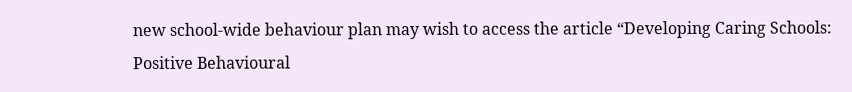new school-wide behaviour plan may wish to access the article “Developing Caring Schools: Positive Behavioural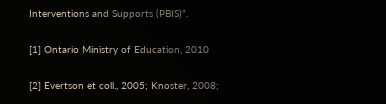Interventions and Supports (PBIS)”.

[1] Ontario Ministry of Education, 2010

[2] Evertson et coll., 2005; Knoster, 2008;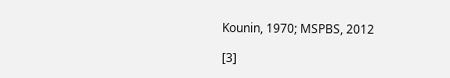Kounin, 1970; MSPBS, 2012

[3]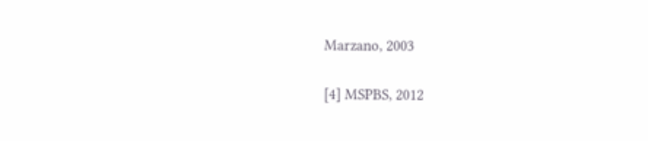Marzano, 2003

[4] MSPBS, 2012